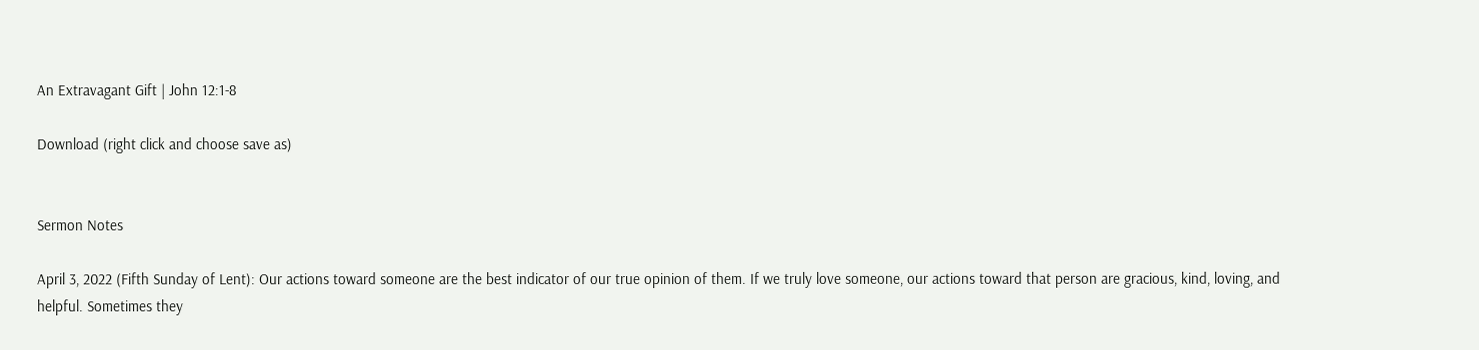An Extravagant Gift | John 12:1-8

Download (right click and choose save as)


Sermon Notes

April 3, 2022 (Fifth Sunday of Lent): Our actions toward someone are the best indicator of our true opinion of them. If we truly love someone, our actions toward that person are gracious, kind, loving, and helpful. Sometimes they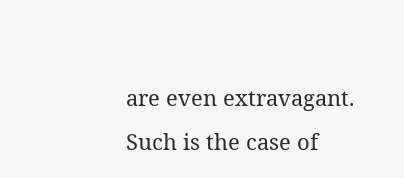are even extravagant. Such is the case of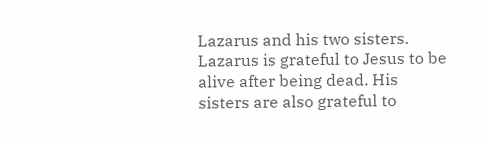Lazarus and his two sisters. Lazarus is grateful to Jesus to be alive after being dead. His sisters are also grateful to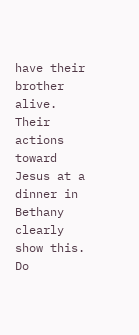have their brother alive. Their actions toward Jesus at a dinner in Bethany clearly show this. Do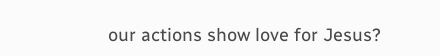our actions show love for Jesus?